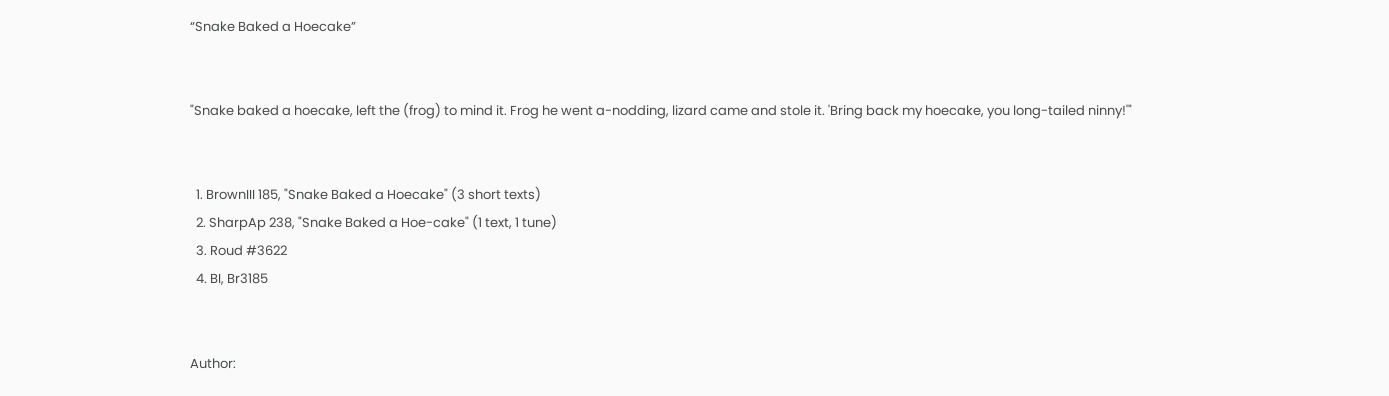“Snake Baked a Hoecake”


"Snake baked a hoecake, left the (frog) to mind it. Frog he went a-nodding, lizard came and stole it. 'Bring back my hoecake, you long-tailed ninny!'"


  1. BrownIII 185, "Snake Baked a Hoecake" (3 short texts)
  2. SharpAp 238, "Snake Baked a Hoe-cake" (1 text, 1 tune)
  3. Roud #3622
  4. BI, Br3185


Author: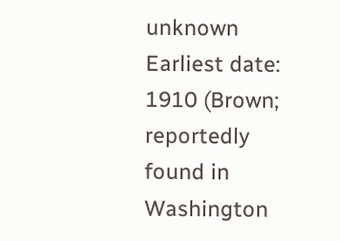unknown
Earliest date: 1910 (Brown; reportedly found in Washington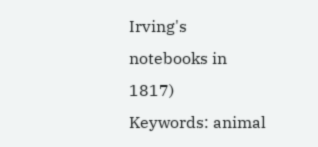Irving's notebooks in 1817)
Keywords: animal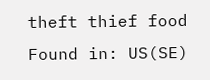theft thief food
Found in: US(SE)